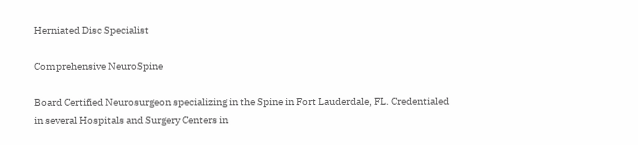Herniated Disc Specialist

Comprehensive NeuroSpine

Board Certified Neurosurgeon specializing in the Spine in Fort Lauderdale, FL. Credentialed in several Hospitals and Surgery Centers in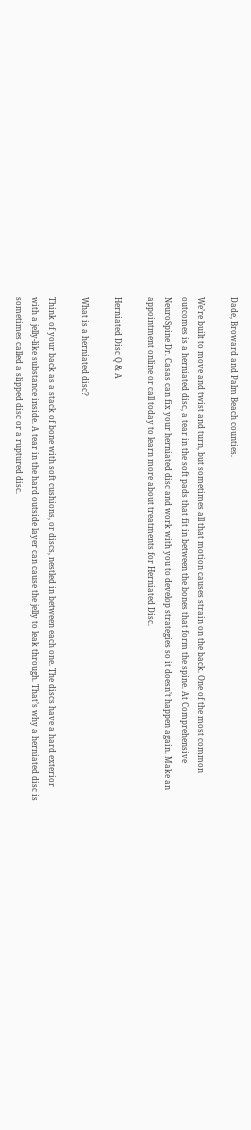Dade, Broward and Palm Beach counties.

We’re built to move and twist and turn, but sometimes all that motion causes strain on the back. One of the most common outcomes is a herniated disc, a tear in the soft pads that fit in between the bones that form the spine. At Comprehensive NeuroSpine Dr. Casas can fix your herniated disc and work with you to develop strategies so it doesn’t happen again. Make an appointment online or call today to learn more about treatments for Herniated Disc.

Herniated Disc Q & A

What is a herniated disc?

Think of your back as a stack of bone with soft cushions, or discs, nestled in between each one. The discs have a hard exterior with a jelly-like substance inside. A tear in the hard outside layer can cause the jelly to leak through. That’s why a herniated disc is sometimes called a slipped disc or a ruptured disc.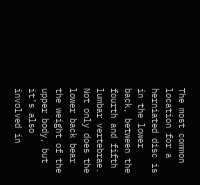The most common location for a herniated disc is in the lower back, between the fourth and fifth lumbar vertebrae. Not only does the lower back bear the weight of the upper body, but it’s also involved in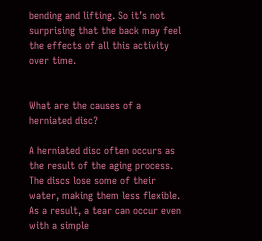bending and lifting. So it’s not surprising that the back may feel the effects of all this activity over time.


What are the causes of a herniated disc?

A herniated disc often occurs as the result of the aging process. The discs lose some of their water, making them less flexible. As a result, a tear can occur even with a simple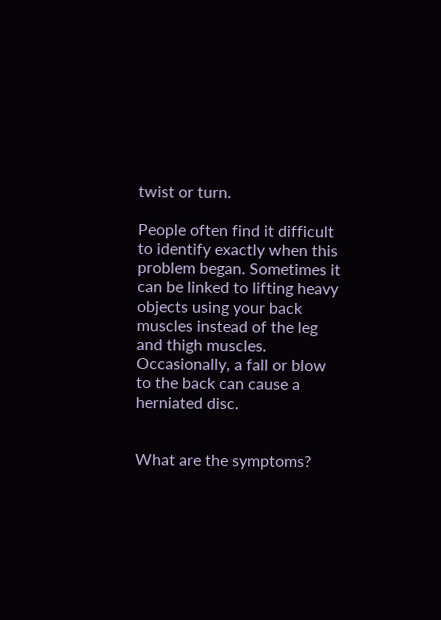twist or turn.

People often find it difficult to identify exactly when this problem began. Sometimes it can be linked to lifting heavy objects using your back muscles instead of the leg and thigh muscles. Occasionally, a fall or blow to the back can cause a herniated disc.


What are the symptoms?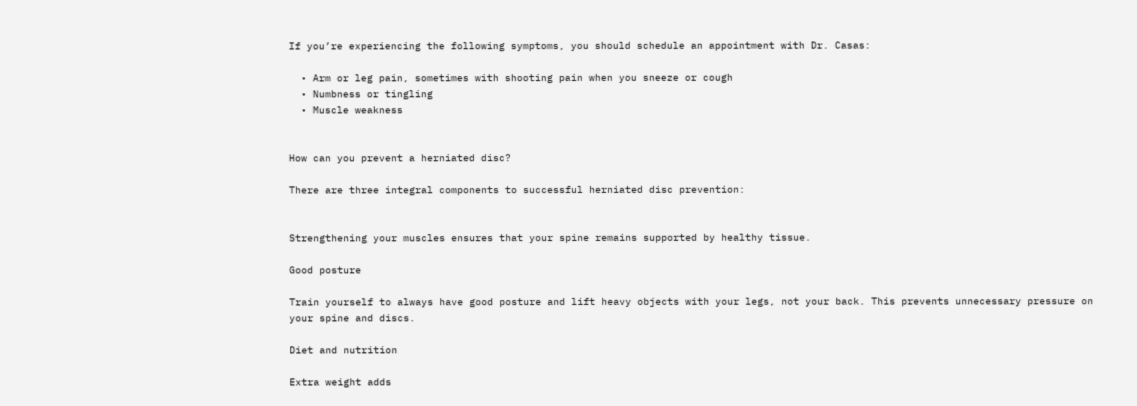If you’re experiencing the following symptoms, you should schedule an appointment with Dr. Casas:

  • Arm or leg pain, sometimes with shooting pain when you sneeze or cough
  • Numbness or tingling
  • Muscle weakness


How can you prevent a herniated disc?

There are three integral components to successful herniated disc prevention:


Strengthening your muscles ensures that your spine remains supported by healthy tissue.

Good posture

Train yourself to always have good posture and lift heavy objects with your legs, not your back. This prevents unnecessary pressure on your spine and discs.

Diet and nutrition

Extra weight adds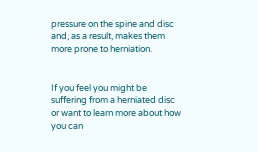pressure on the spine and disc and, as a result, makes them more prone to herniation.


If you feel you might be suffering from a herniated disc or want to learn more about how you can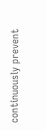continuously prevent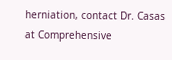herniation, contact Dr. Casas at Comprehensive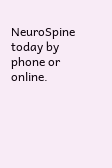NeuroSpine today by phone or online.